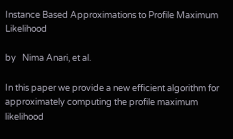Instance Based Approximations to Profile Maximum Likelihood

by   Nima Anari, et al.

In this paper we provide a new efficient algorithm for approximately computing the profile maximum likelihood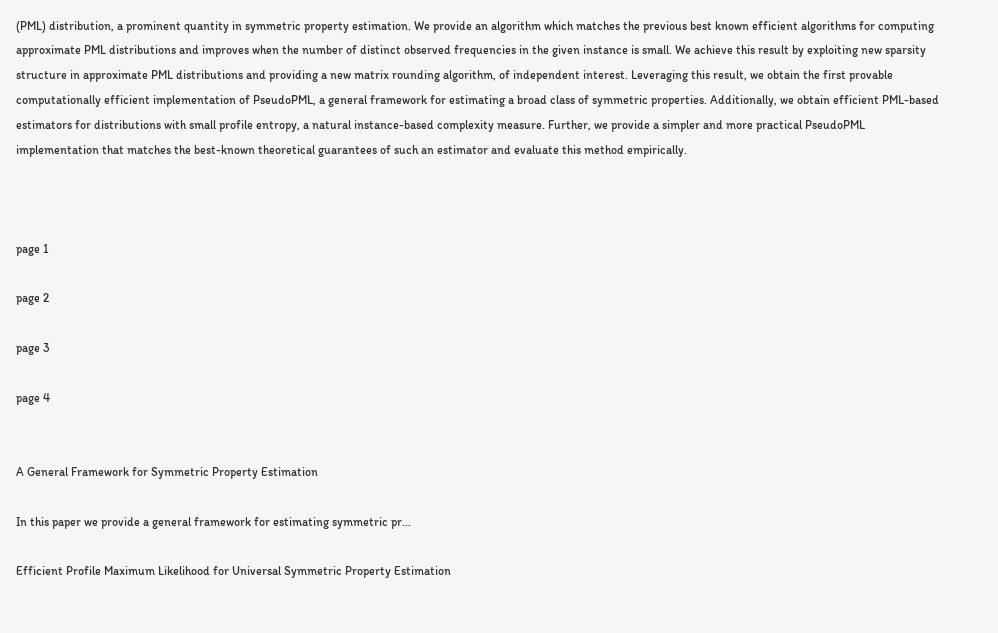(PML) distribution, a prominent quantity in symmetric property estimation. We provide an algorithm which matches the previous best known efficient algorithms for computing approximate PML distributions and improves when the number of distinct observed frequencies in the given instance is small. We achieve this result by exploiting new sparsity structure in approximate PML distributions and providing a new matrix rounding algorithm, of independent interest. Leveraging this result, we obtain the first provable computationally efficient implementation of PseudoPML, a general framework for estimating a broad class of symmetric properties. Additionally, we obtain efficient PML-based estimators for distributions with small profile entropy, a natural instance-based complexity measure. Further, we provide a simpler and more practical PseudoPML implementation that matches the best-known theoretical guarantees of such an estimator and evaluate this method empirically.



page 1

page 2

page 3

page 4


A General Framework for Symmetric Property Estimation

In this paper we provide a general framework for estimating symmetric pr...

Efficient Profile Maximum Likelihood for Universal Symmetric Property Estimation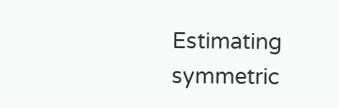Estimating symmetric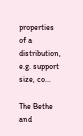properties of a distribution, e.g. support size, co...

The Bethe and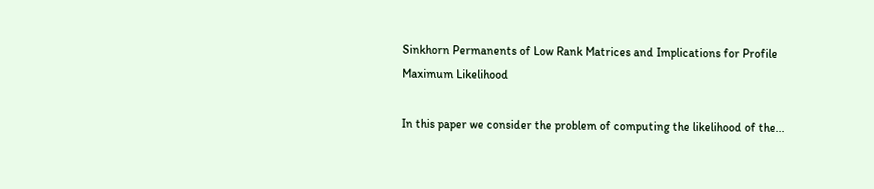Sinkhorn Permanents of Low Rank Matrices and Implications for Profile Maximum Likelihood

In this paper we consider the problem of computing the likelihood of the...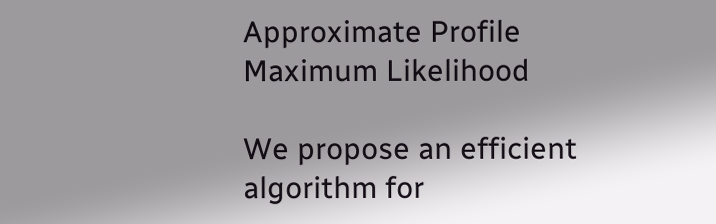Approximate Profile Maximum Likelihood

We propose an efficient algorithm for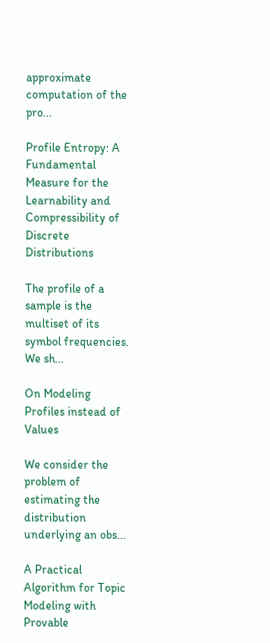approximate computation of the pro...

Profile Entropy: A Fundamental Measure for the Learnability and Compressibility of Discrete Distributions

The profile of a sample is the multiset of its symbol frequencies. We sh...

On Modeling Profiles instead of Values

We consider the problem of estimating the distribution underlying an obs...

A Practical Algorithm for Topic Modeling with Provable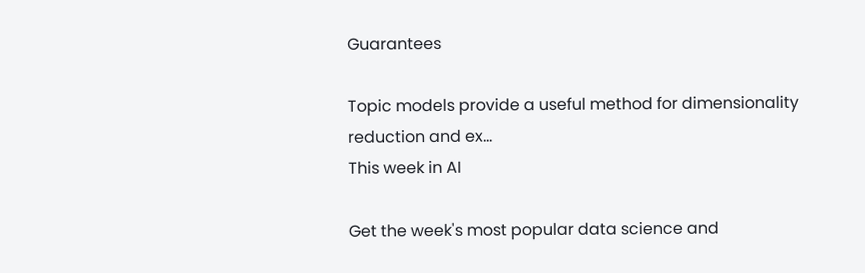Guarantees

Topic models provide a useful method for dimensionality reduction and ex...
This week in AI

Get the week's most popular data science and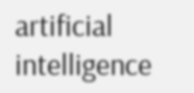artificial intelligence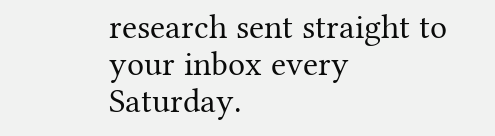research sent straight to your inbox every Saturday.